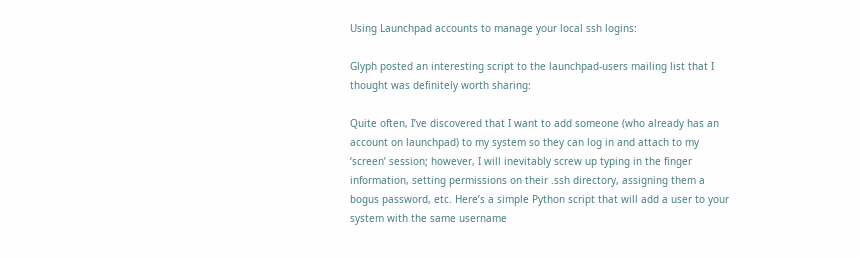Using Launchpad accounts to manage your local ssh logins:

Glyph posted an interesting script to the launchpad-users mailing list that I thought was definitely worth sharing:

Quite often, I’ve discovered that I want to add someone (who already has an account on launchpad) to my system so they can log in and attach to my ‘screen’ session; however, I will inevitably screw up typing in the finger information, setting permissions on their .ssh directory, assigning them a bogus password, etc. Here’s a simple Python script that will add a user to your system with the same username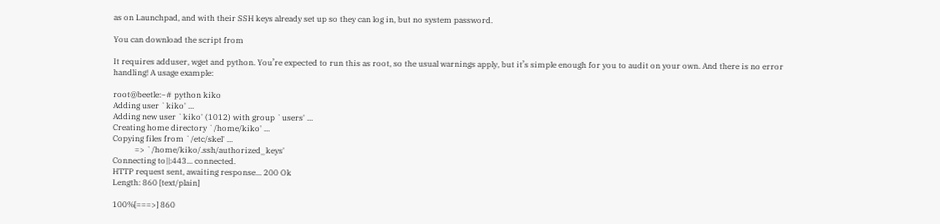as on Launchpad, and with their SSH keys already set up so they can log in, but no system password.

You can download the script from

It requires adduser, wget and python. You’re expected to run this as root, so the usual warnings apply, but it’s simple enough for you to audit on your own. And there is no error handling! A usage example:

root@beetle:~# python kiko
Adding user `kiko' ...
Adding new user `kiko' (1012) with group `users' ...
Creating home directory `/home/kiko' ...
Copying files from `/etc/skel' ...
           => `/home/kiko/.ssh/authorized_keys'
Connecting to||:443... connected.
HTTP request sent, awaiting response... 200 Ok
Length: 860 [text/plain]

100%[===>] 860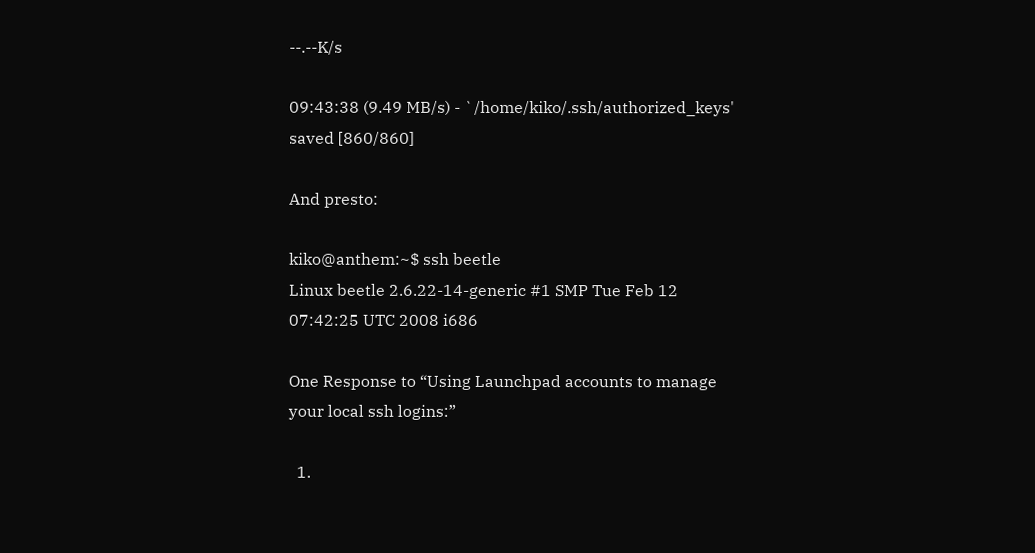--.--K/s

09:43:38 (9.49 MB/s) - `/home/kiko/.ssh/authorized_keys' saved [860/860]

And presto:

kiko@anthem:~$ ssh beetle
Linux beetle 2.6.22-14-generic #1 SMP Tue Feb 12 07:42:25 UTC 2008 i686

One Response to “Using Launchpad accounts to manage your local ssh logins:”

  1.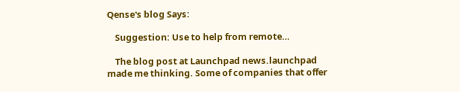Qense's blog Says:

    Suggestion: Use to help from remote…

    The blog post at Launchpad news.launchpad made me thinking. Some of companies that offer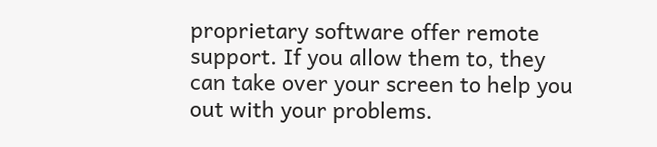proprietary software offer remote support. If you allow them to, they can take over your screen to help you out with your problems.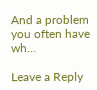And a problem you often have wh…

Leave a Reply